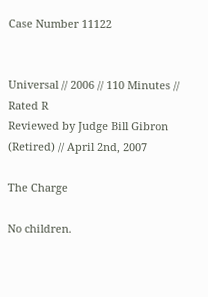Case Number 11122


Universal // 2006 // 110 Minutes // Rated R
Reviewed by Judge Bill Gibron (Retired) // April 2nd, 2007

The Charge

No children.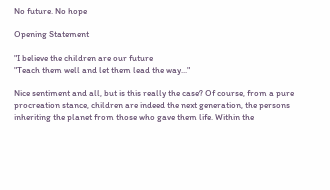No future. No hope

Opening Statement

"I believe the children are our future
"Teach them well and let them lead the way..."

Nice sentiment and all, but is this really the case? Of course, from a pure procreation stance, children are indeed the next generation, the persons inheriting the planet from those who gave them life. Within the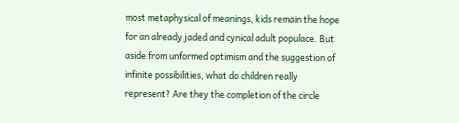most metaphysical of meanings, kids remain the hope for an already jaded and cynical adult populace. But aside from unformed optimism and the suggestion of infinite possibilities, what do children really represent? Are they the completion of the circle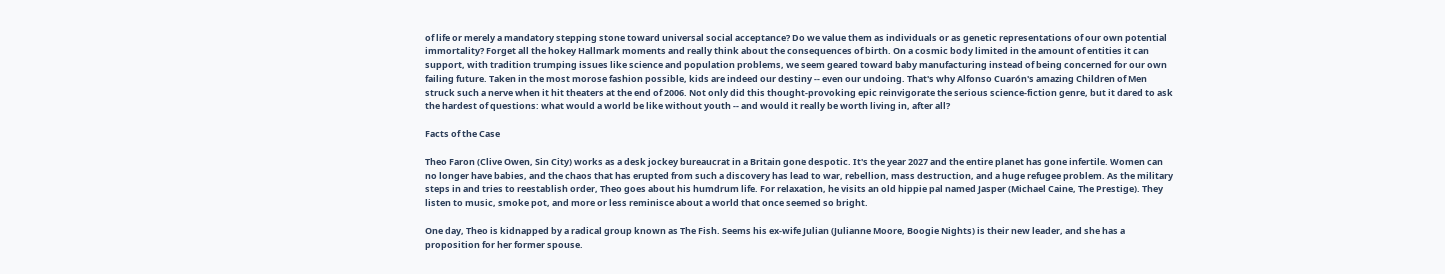of life or merely a mandatory stepping stone toward universal social acceptance? Do we value them as individuals or as genetic representations of our own potential immortality? Forget all the hokey Hallmark moments and really think about the consequences of birth. On a cosmic body limited in the amount of entities it can support, with tradition trumping issues like science and population problems, we seem geared toward baby manufacturing instead of being concerned for our own failing future. Taken in the most morose fashion possible, kids are indeed our destiny -- even our undoing. That's why Alfonso Cuarón's amazing Children of Men struck such a nerve when it hit theaters at the end of 2006. Not only did this thought-provoking epic reinvigorate the serious science-fiction genre, but it dared to ask the hardest of questions: what would a world be like without youth -- and would it really be worth living in, after all?

Facts of the Case

Theo Faron (Clive Owen, Sin City) works as a desk jockey bureaucrat in a Britain gone despotic. It's the year 2027 and the entire planet has gone infertile. Women can no longer have babies, and the chaos that has erupted from such a discovery has lead to war, rebellion, mass destruction, and a huge refugee problem. As the military steps in and tries to reestablish order, Theo goes about his humdrum life. For relaxation, he visits an old hippie pal named Jasper (Michael Caine, The Prestige). They listen to music, smoke pot, and more or less reminisce about a world that once seemed so bright.

One day, Theo is kidnapped by a radical group known as The Fish. Seems his ex-wife Julian (Julianne Moore, Boogie Nights) is their new leader, and she has a proposition for her former spouse.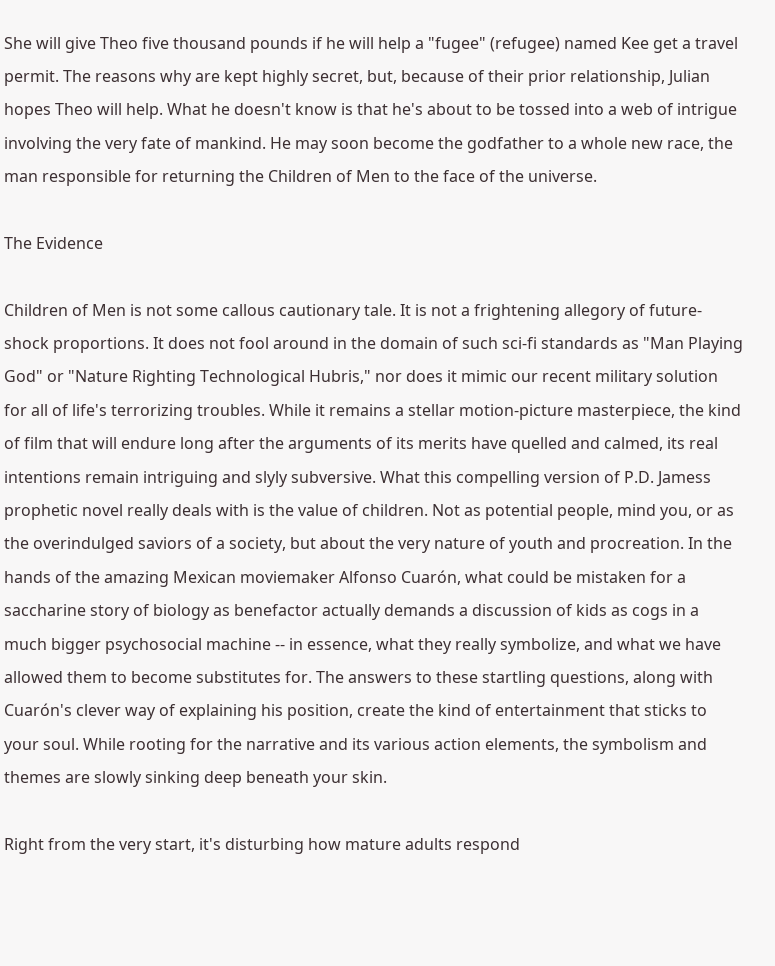She will give Theo five thousand pounds if he will help a "fugee" (refugee) named Kee get a travel permit. The reasons why are kept highly secret, but, because of their prior relationship, Julian hopes Theo will help. What he doesn't know is that he's about to be tossed into a web of intrigue involving the very fate of mankind. He may soon become the godfather to a whole new race, the man responsible for returning the Children of Men to the face of the universe.

The Evidence

Children of Men is not some callous cautionary tale. It is not a frightening allegory of future-shock proportions. It does not fool around in the domain of such sci-fi standards as "Man Playing God" or "Nature Righting Technological Hubris," nor does it mimic our recent military solution for all of life's terrorizing troubles. While it remains a stellar motion-picture masterpiece, the kind of film that will endure long after the arguments of its merits have quelled and calmed, its real intentions remain intriguing and slyly subversive. What this compelling version of P.D. Jamess prophetic novel really deals with is the value of children. Not as potential people, mind you, or as the overindulged saviors of a society, but about the very nature of youth and procreation. In the hands of the amazing Mexican moviemaker Alfonso Cuarón, what could be mistaken for a saccharine story of biology as benefactor actually demands a discussion of kids as cogs in a much bigger psychosocial machine -- in essence, what they really symbolize, and what we have allowed them to become substitutes for. The answers to these startling questions, along with Cuarón's clever way of explaining his position, create the kind of entertainment that sticks to your soul. While rooting for the narrative and its various action elements, the symbolism and themes are slowly sinking deep beneath your skin.

Right from the very start, it's disturbing how mature adults respond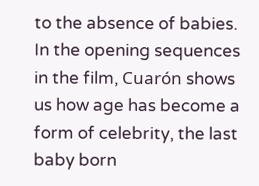to the absence of babies. In the opening sequences in the film, Cuarón shows us how age has become a form of celebrity, the last baby born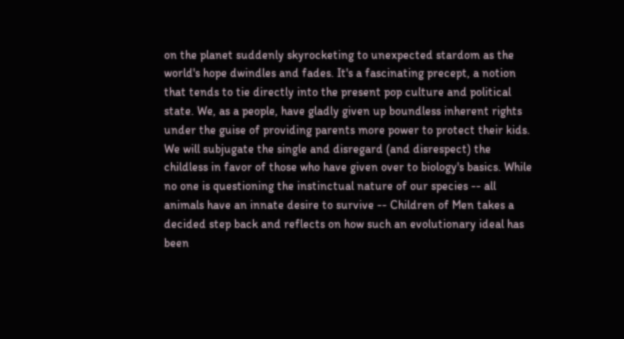on the planet suddenly skyrocketing to unexpected stardom as the world's hope dwindles and fades. It's a fascinating precept, a notion that tends to tie directly into the present pop culture and political state. We, as a people, have gladly given up boundless inherent rights under the guise of providing parents more power to protect their kids. We will subjugate the single and disregard (and disrespect) the childless in favor of those who have given over to biology's basics. While no one is questioning the instinctual nature of our species -- all animals have an innate desire to survive -- Children of Men takes a decided step back and reflects on how such an evolutionary ideal has been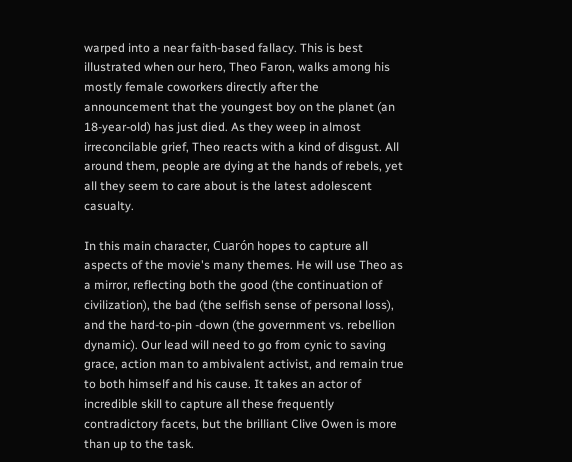warped into a near faith-based fallacy. This is best illustrated when our hero, Theo Faron, walks among his mostly female coworkers directly after the announcement that the youngest boy on the planet (an 18-year-old) has just died. As they weep in almost irreconcilable grief, Theo reacts with a kind of disgust. All around them, people are dying at the hands of rebels, yet all they seem to care about is the latest adolescent casualty.

In this main character, Cuarón hopes to capture all aspects of the movie's many themes. He will use Theo as a mirror, reflecting both the good (the continuation of civilization), the bad (the selfish sense of personal loss), and the hard-to-pin -down (the government vs. rebellion dynamic). Our lead will need to go from cynic to saving grace, action man to ambivalent activist, and remain true to both himself and his cause. It takes an actor of incredible skill to capture all these frequently contradictory facets, but the brilliant Clive Owen is more than up to the task.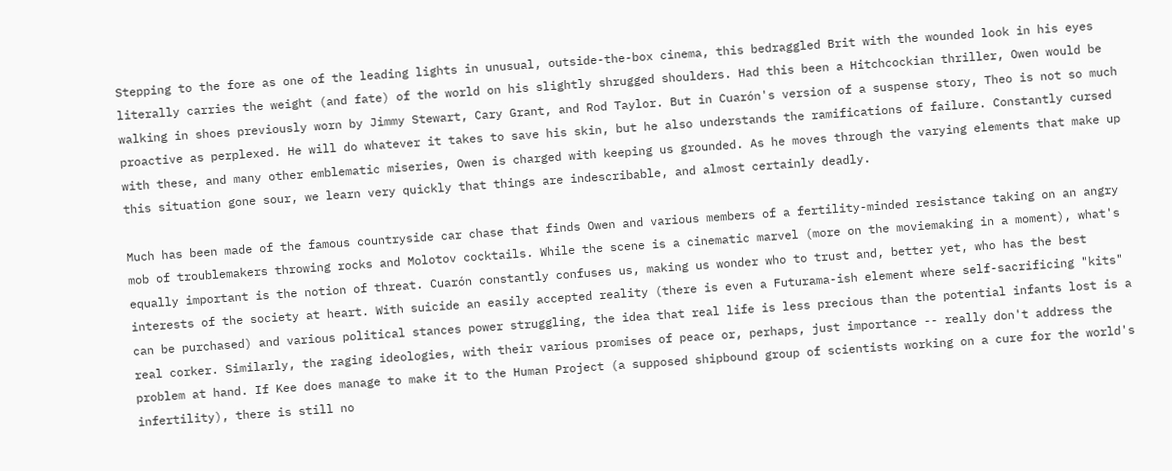Stepping to the fore as one of the leading lights in unusual, outside-the-box cinema, this bedraggled Brit with the wounded look in his eyes literally carries the weight (and fate) of the world on his slightly shrugged shoulders. Had this been a Hitchcockian thriller, Owen would be walking in shoes previously worn by Jimmy Stewart, Cary Grant, and Rod Taylor. But in Cuarón's version of a suspense story, Theo is not so much proactive as perplexed. He will do whatever it takes to save his skin, but he also understands the ramifications of failure. Constantly cursed with these, and many other emblematic miseries, Owen is charged with keeping us grounded. As he moves through the varying elements that make up this situation gone sour, we learn very quickly that things are indescribable, and almost certainly deadly.

Much has been made of the famous countryside car chase that finds Owen and various members of a fertility-minded resistance taking on an angry mob of troublemakers throwing rocks and Molotov cocktails. While the scene is a cinematic marvel (more on the moviemaking in a moment), what's equally important is the notion of threat. Cuarón constantly confuses us, making us wonder who to trust and, better yet, who has the best interests of the society at heart. With suicide an easily accepted reality (there is even a Futurama-ish element where self-sacrificing "kits" can be purchased) and various political stances power struggling, the idea that real life is less precious than the potential infants lost is a real corker. Similarly, the raging ideologies, with their various promises of peace or, perhaps, just importance -- really don't address the problem at hand. If Kee does manage to make it to the Human Project (a supposed shipbound group of scientists working on a cure for the world's infertility), there is still no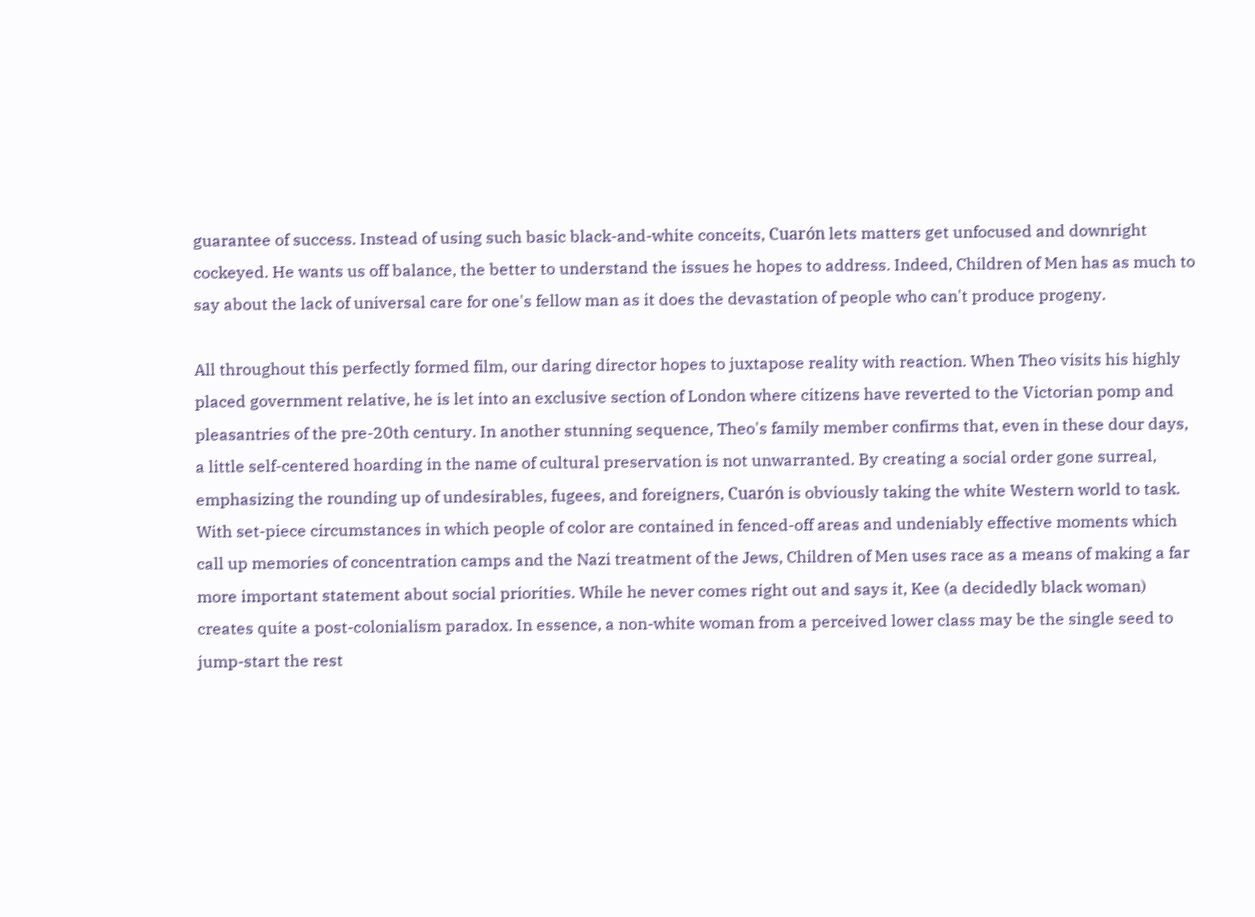guarantee of success. Instead of using such basic black-and-white conceits, Cuarón lets matters get unfocused and downright cockeyed. He wants us off balance, the better to understand the issues he hopes to address. Indeed, Children of Men has as much to say about the lack of universal care for one's fellow man as it does the devastation of people who can't produce progeny.

All throughout this perfectly formed film, our daring director hopes to juxtapose reality with reaction. When Theo visits his highly placed government relative, he is let into an exclusive section of London where citizens have reverted to the Victorian pomp and pleasantries of the pre-20th century. In another stunning sequence, Theo's family member confirms that, even in these dour days, a little self-centered hoarding in the name of cultural preservation is not unwarranted. By creating a social order gone surreal, emphasizing the rounding up of undesirables, fugees, and foreigners, Cuarón is obviously taking the white Western world to task. With set-piece circumstances in which people of color are contained in fenced-off areas and undeniably effective moments which call up memories of concentration camps and the Nazi treatment of the Jews, Children of Men uses race as a means of making a far more important statement about social priorities. While he never comes right out and says it, Kee (a decidedly black woman) creates quite a post-colonialism paradox. In essence, a non-white woman from a perceived lower class may be the single seed to jump-start the rest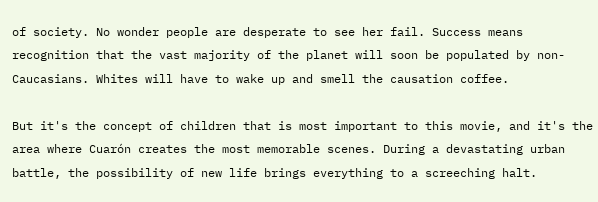of society. No wonder people are desperate to see her fail. Success means recognition that the vast majority of the planet will soon be populated by non-Caucasians. Whites will have to wake up and smell the causation coffee.

But it's the concept of children that is most important to this movie, and it's the area where Cuarón creates the most memorable scenes. During a devastating urban battle, the possibility of new life brings everything to a screeching halt.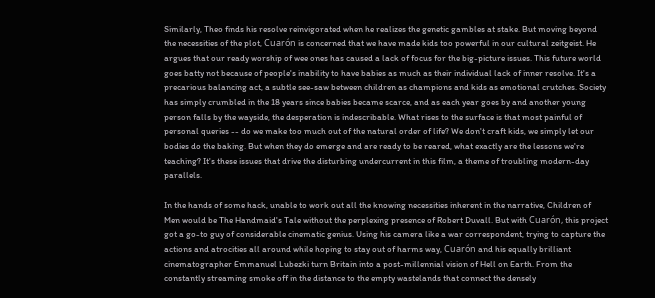Similarly, Theo finds his resolve reinvigorated when he realizes the genetic gambles at stake. But moving beyond the necessities of the plot, Cuarón is concerned that we have made kids too powerful in our cultural zeitgeist. He argues that our ready worship of wee ones has caused a lack of focus for the big-picture issues. This future world goes batty not because of people's inability to have babies as much as their individual lack of inner resolve. It's a precarious balancing act, a subtle see-saw between children as champions and kids as emotional crutches. Society has simply crumbled in the 18 years since babies became scarce, and as each year goes by and another young person falls by the wayside, the desperation is indescribable. What rises to the surface is that most painful of personal queries -- do we make too much out of the natural order of life? We don't craft kids, we simply let our bodies do the baking. But when they do emerge and are ready to be reared, what exactly are the lessons we're teaching? It's these issues that drive the disturbing undercurrent in this film, a theme of troubling modern-day parallels.

In the hands of some hack, unable to work out all the knowing necessities inherent in the narrative, Children of Men would be The Handmaid's Tale without the perplexing presence of Robert Duvall. But with Cuarón, this project got a go-to guy of considerable cinematic genius. Using his camera like a war correspondent, trying to capture the actions and atrocities all around while hoping to stay out of harms way, Cuarón and his equally brilliant cinematographer Emmanuel Lubezki turn Britain into a post-millennial vision of Hell on Earth. From the constantly streaming smoke off in the distance to the empty wastelands that connect the densely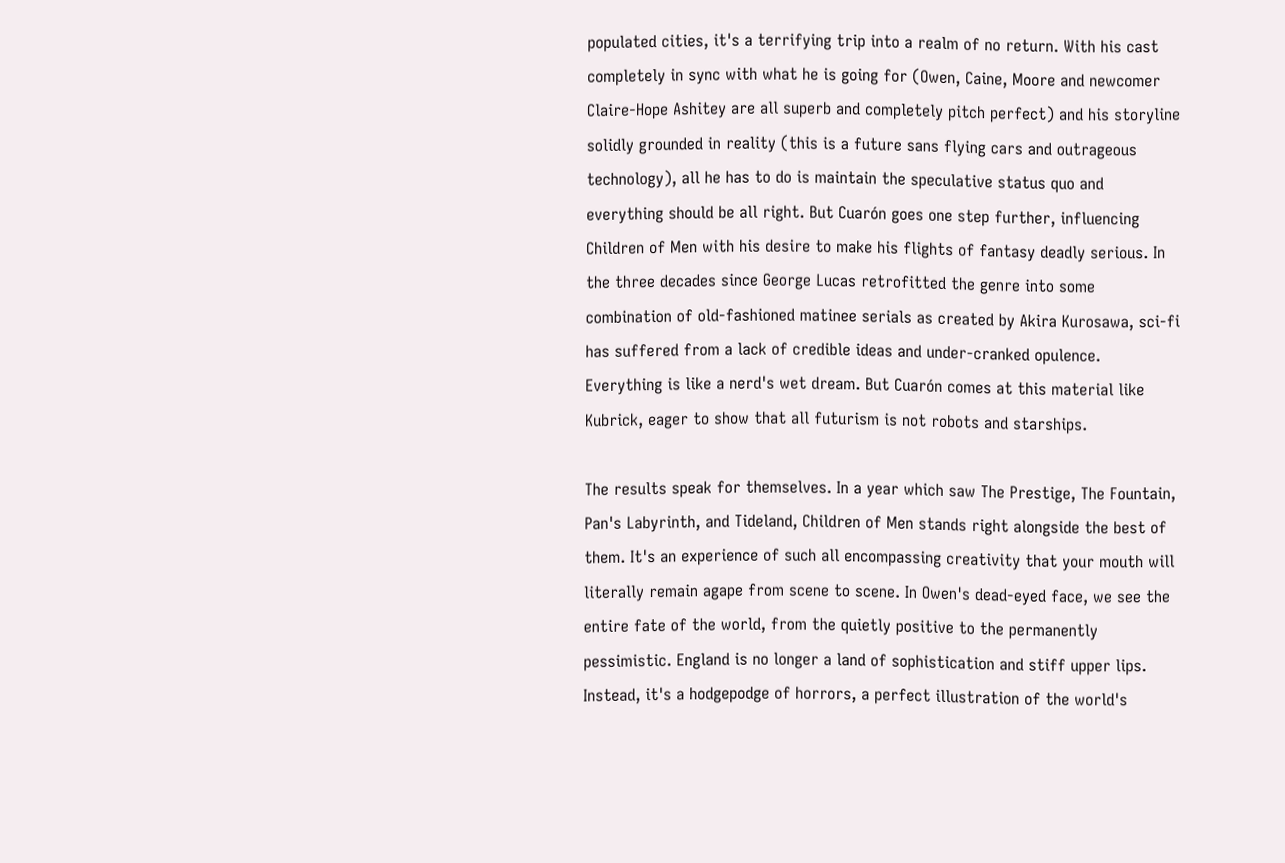populated cities, it's a terrifying trip into a realm of no return. With his cast completely in sync with what he is going for (Owen, Caine, Moore and newcomer Claire-Hope Ashitey are all superb and completely pitch perfect) and his storyline solidly grounded in reality (this is a future sans flying cars and outrageous technology), all he has to do is maintain the speculative status quo and everything should be all right. But Cuarón goes one step further, influencing Children of Men with his desire to make his flights of fantasy deadly serious. In the three decades since George Lucas retrofitted the genre into some combination of old-fashioned matinee serials as created by Akira Kurosawa, sci-fi has suffered from a lack of credible ideas and under-cranked opulence. Everything is like a nerd's wet dream. But Cuarón comes at this material like Kubrick, eager to show that all futurism is not robots and starships.

The results speak for themselves. In a year which saw The Prestige, The Fountain, Pan's Labyrinth, and Tideland, Children of Men stands right alongside the best of them. It's an experience of such all encompassing creativity that your mouth will literally remain agape from scene to scene. In Owen's dead-eyed face, we see the entire fate of the world, from the quietly positive to the permanently pessimistic. England is no longer a land of sophistication and stiff upper lips. Instead, it's a hodgepodge of horrors, a perfect illustration of the world's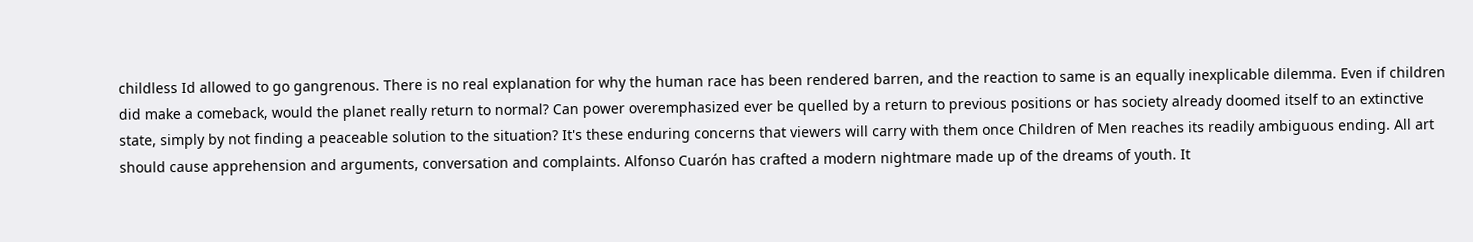childless Id allowed to go gangrenous. There is no real explanation for why the human race has been rendered barren, and the reaction to same is an equally inexplicable dilemma. Even if children did make a comeback, would the planet really return to normal? Can power overemphasized ever be quelled by a return to previous positions or has society already doomed itself to an extinctive state, simply by not finding a peaceable solution to the situation? It's these enduring concerns that viewers will carry with them once Children of Men reaches its readily ambiguous ending. All art should cause apprehension and arguments, conversation and complaints. Alfonso Cuarón has crafted a modern nightmare made up of the dreams of youth. It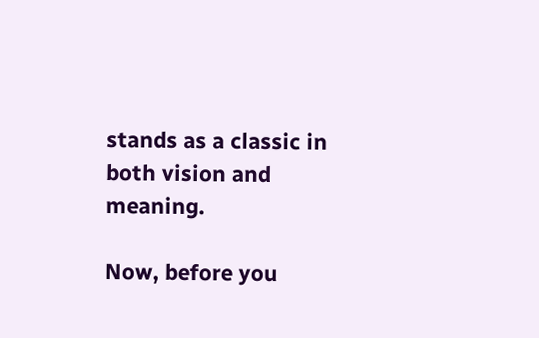stands as a classic in both vision and meaning.

Now, before you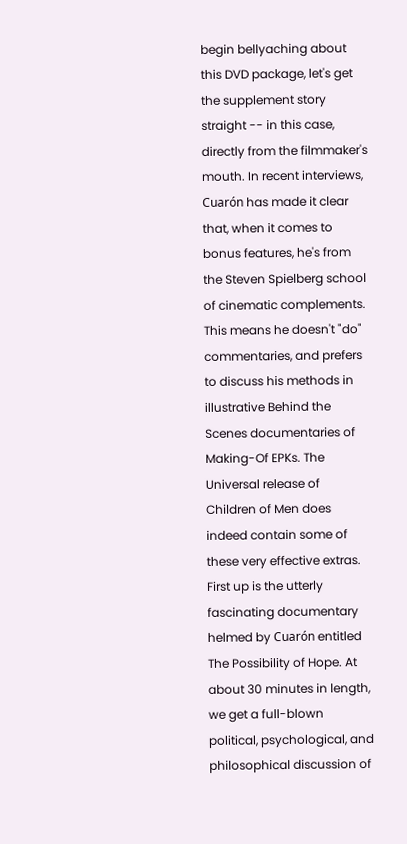begin bellyaching about this DVD package, let's get the supplement story straight -- in this case, directly from the filmmaker's mouth. In recent interviews, Cuarón has made it clear that, when it comes to bonus features, he's from the Steven Spielberg school of cinematic complements. This means he doesn't "do" commentaries, and prefers to discuss his methods in illustrative Behind the Scenes documentaries of Making-Of EPKs. The Universal release of Children of Men does indeed contain some of these very effective extras. First up is the utterly fascinating documentary helmed by Cuarón entitled The Possibility of Hope. At about 30 minutes in length, we get a full-blown political, psychological, and philosophical discussion of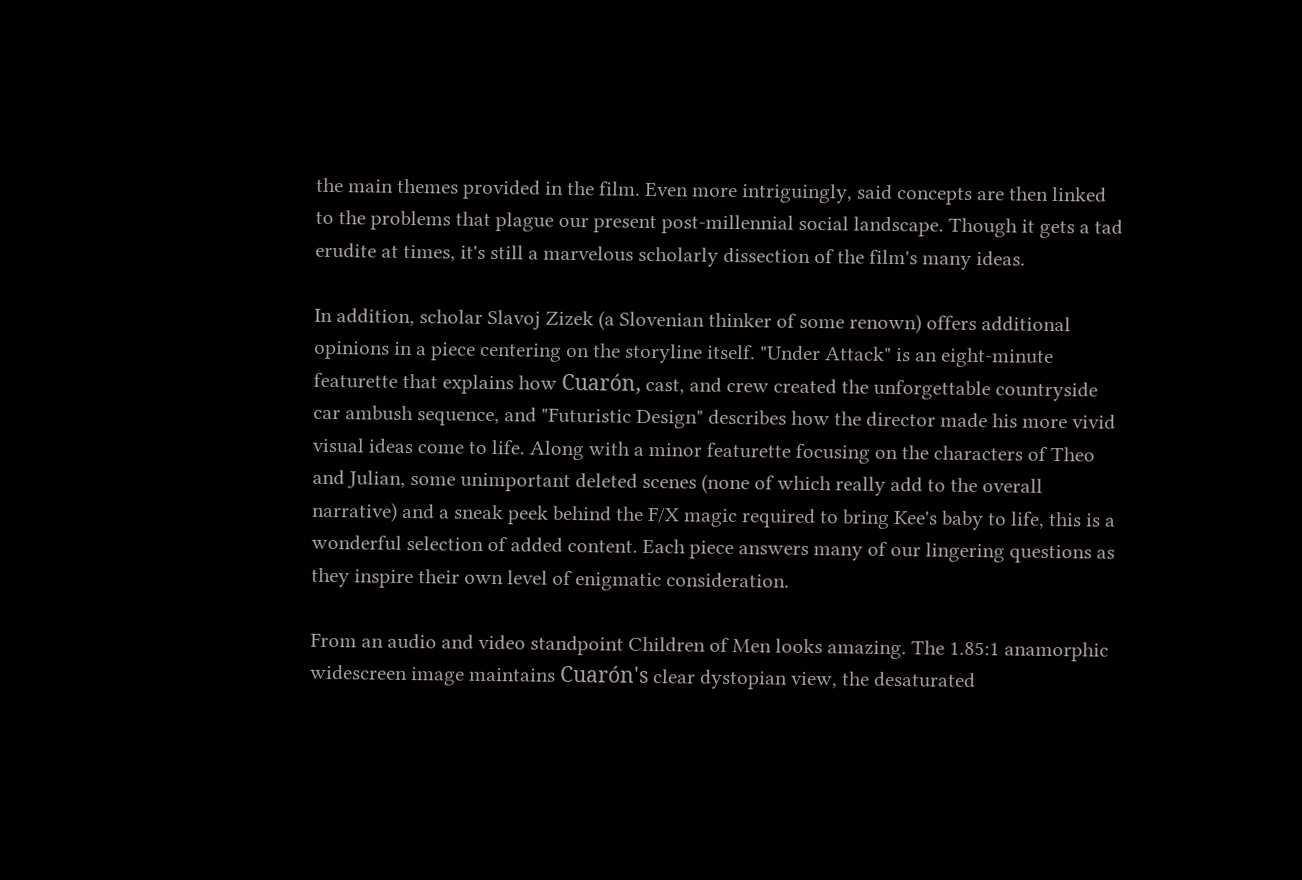the main themes provided in the film. Even more intriguingly, said concepts are then linked to the problems that plague our present post-millennial social landscape. Though it gets a tad erudite at times, it's still a marvelous scholarly dissection of the film's many ideas.

In addition, scholar Slavoj Zizek (a Slovenian thinker of some renown) offers additional opinions in a piece centering on the storyline itself. "Under Attack" is an eight-minute featurette that explains how Cuarón, cast, and crew created the unforgettable countryside car ambush sequence, and "Futuristic Design" describes how the director made his more vivid visual ideas come to life. Along with a minor featurette focusing on the characters of Theo and Julian, some unimportant deleted scenes (none of which really add to the overall narrative) and a sneak peek behind the F/X magic required to bring Kee's baby to life, this is a wonderful selection of added content. Each piece answers many of our lingering questions as they inspire their own level of enigmatic consideration.

From an audio and video standpoint Children of Men looks amazing. The 1.85:1 anamorphic widescreen image maintains Cuarón's clear dystopian view, the desaturated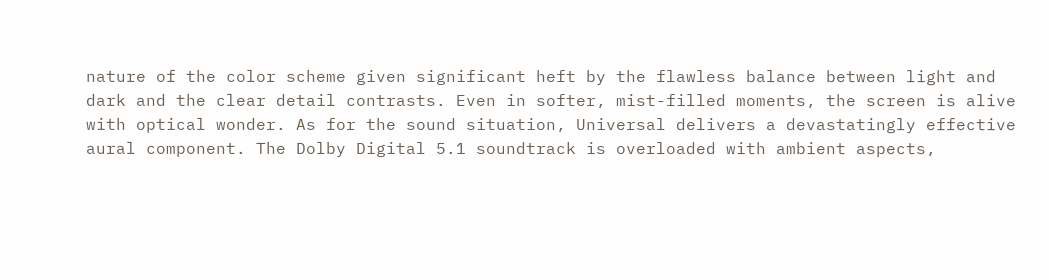nature of the color scheme given significant heft by the flawless balance between light and dark and the clear detail contrasts. Even in softer, mist-filled moments, the screen is alive with optical wonder. As for the sound situation, Universal delivers a devastatingly effective aural component. The Dolby Digital 5.1 soundtrack is overloaded with ambient aspects,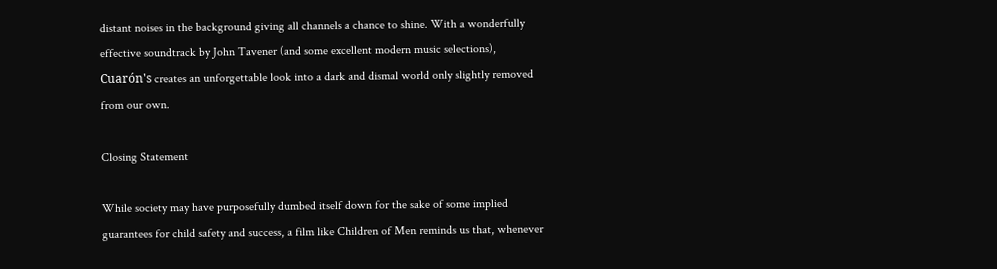distant noises in the background giving all channels a chance to shine. With a wonderfully effective soundtrack by John Tavener (and some excellent modern music selections), Cuarón's creates an unforgettable look into a dark and dismal world only slightly removed from our own.

Closing Statement

While society may have purposefully dumbed itself down for the sake of some implied guarantees for child safety and success, a film like Children of Men reminds us that, whenever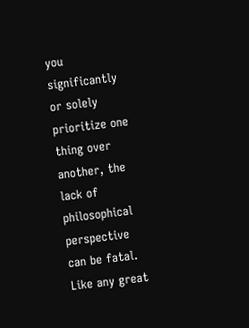you significantly or solely prioritize one thing over another, the lack of philosophical perspective can be fatal. Like any great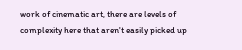work of cinematic art, there are levels of complexity here that aren't easily picked up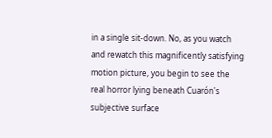in a single sit-down. No, as you watch and rewatch this magnificently satisfying motion picture, you begin to see the real horror lying beneath Cuarón's subjective surface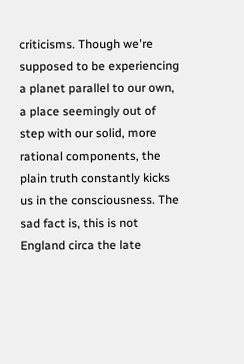criticisms. Though we're supposed to be experiencing a planet parallel to our own, a place seemingly out of step with our solid, more rational components, the plain truth constantly kicks us in the consciousness. The sad fact is, this is not England circa the late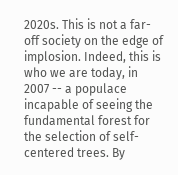2020s. This is not a far-off society on the edge of implosion. Indeed, this is who we are today, in 2007 -- a populace incapable of seeing the fundamental forest for the selection of self-centered trees. By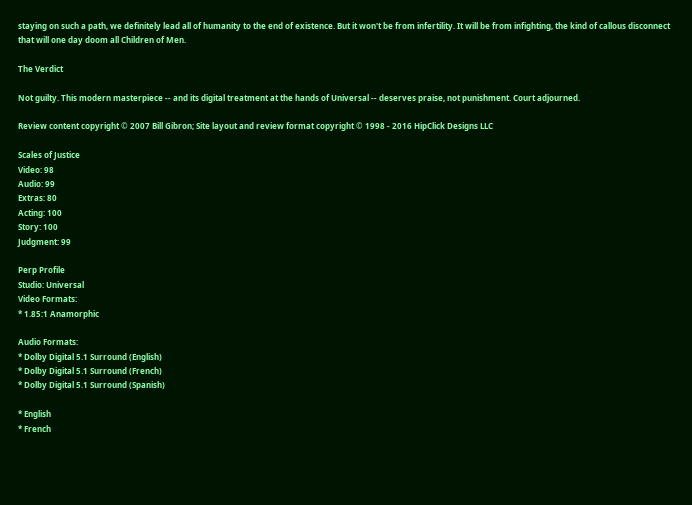staying on such a path, we definitely lead all of humanity to the end of existence. But it won't be from infertility. It will be from infighting, the kind of callous disconnect that will one day doom all Children of Men.

The Verdict

Not guilty. This modern masterpiece -- and its digital treatment at the hands of Universal -- deserves praise, not punishment. Court adjourned.

Review content copyright © 2007 Bill Gibron; Site layout and review format copyright © 1998 - 2016 HipClick Designs LLC

Scales of Justice
Video: 98
Audio: 99
Extras: 80
Acting: 100
Story: 100
Judgment: 99

Perp Profile
Studio: Universal
Video Formats:
* 1.85:1 Anamorphic

Audio Formats:
* Dolby Digital 5.1 Surround (English)
* Dolby Digital 5.1 Surround (French)
* Dolby Digital 5.1 Surround (Spanish)

* English
* French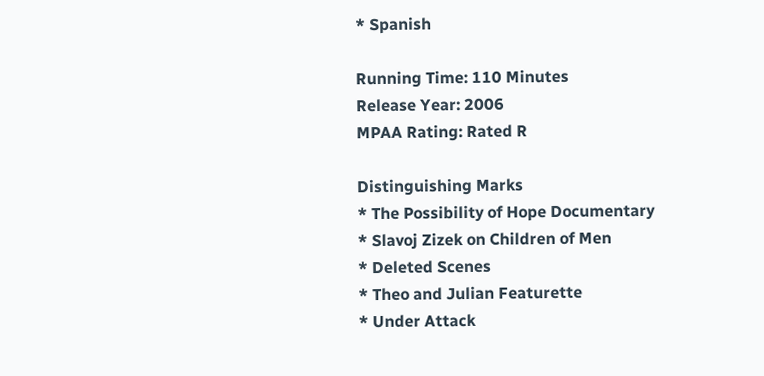* Spanish

Running Time: 110 Minutes
Release Year: 2006
MPAA Rating: Rated R

Distinguishing Marks
* The Possibility of Hope Documentary
* Slavoj Zizek on Children of Men
* Deleted Scenes
* Theo and Julian Featurette
* Under Attack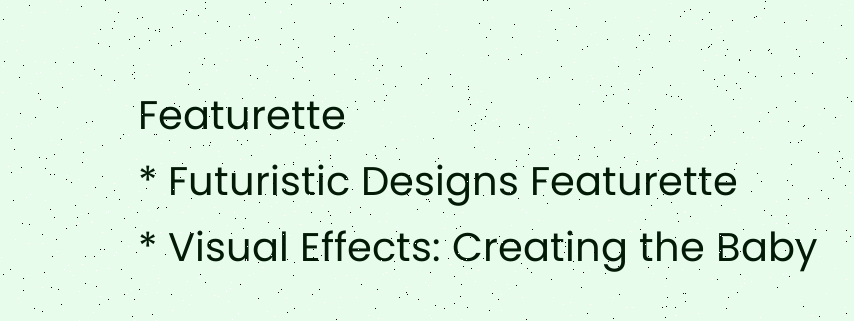Featurette
* Futuristic Designs Featurette
* Visual Effects: Creating the Baby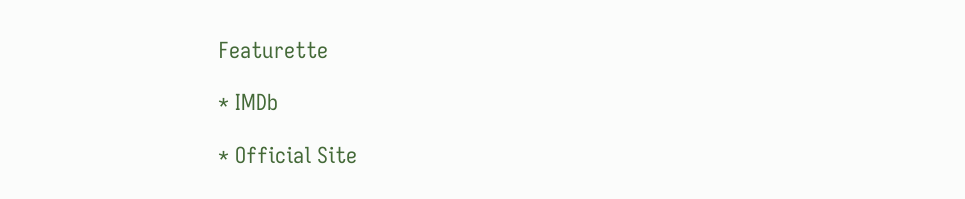Featurette

* IMDb

* Official Site